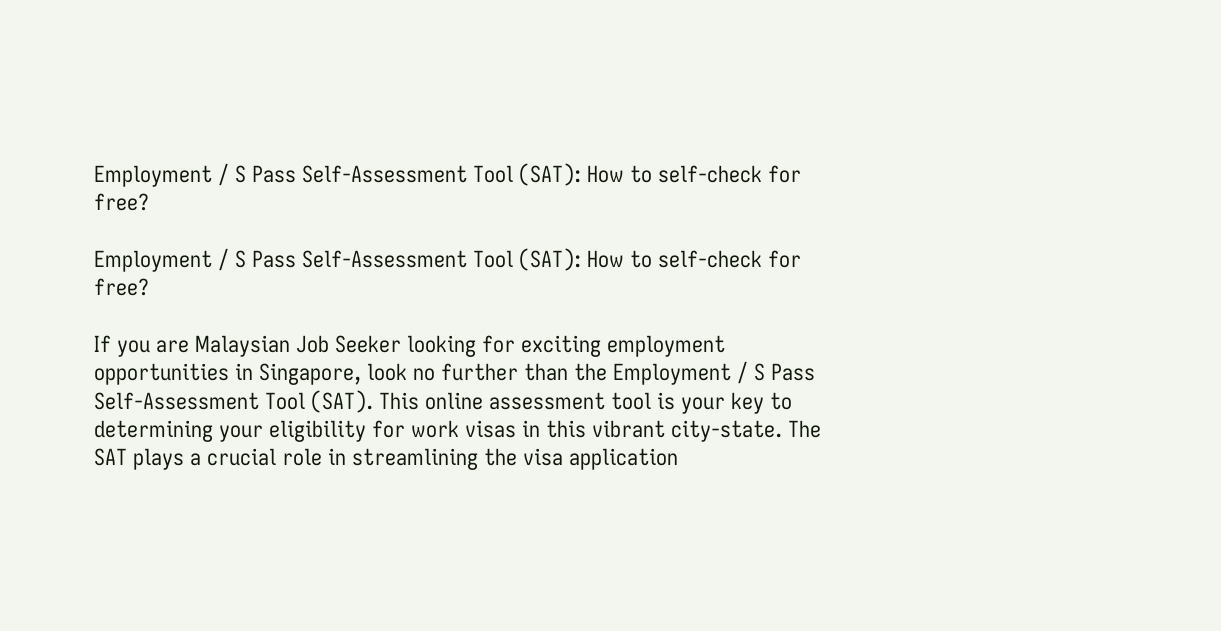Employment / S Pass Self-Assessment Tool (SAT): How to self-check for free?

Employment / S Pass Self-Assessment Tool (SAT): How to self-check for free?

If you are Malaysian Job Seeker looking for exciting employment opportunities in Singapore, look no further than the Employment / S Pass Self-Assessment Tool (SAT). This online assessment tool is your key to determining your eligibility for work visas in this vibrant city-state. The SAT plays a crucial role in streamlining the visa application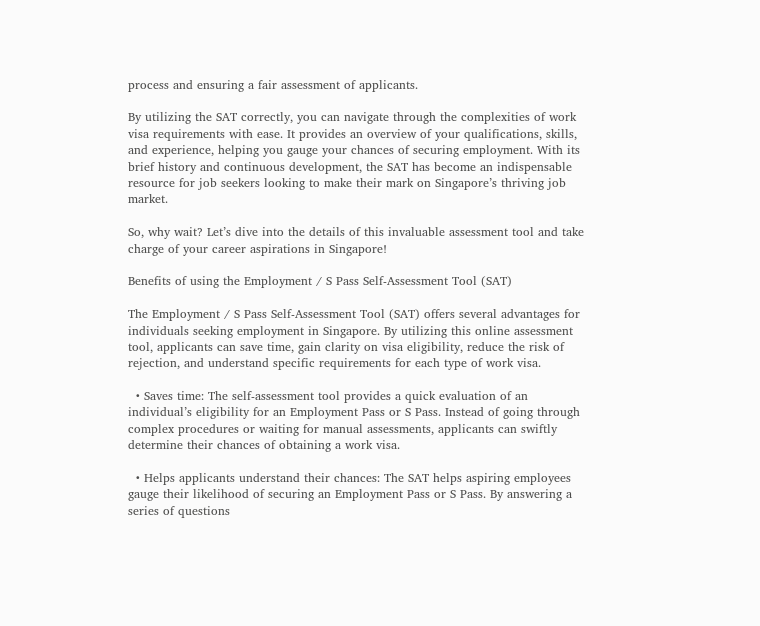process and ensuring a fair assessment of applicants.

By utilizing the SAT correctly, you can navigate through the complexities of work visa requirements with ease. It provides an overview of your qualifications, skills, and experience, helping you gauge your chances of securing employment. With its brief history and continuous development, the SAT has become an indispensable resource for job seekers looking to make their mark on Singapore’s thriving job market.

So, why wait? Let’s dive into the details of this invaluable assessment tool and take charge of your career aspirations in Singapore!

Benefits of using the Employment / S Pass Self-Assessment Tool (SAT)

The Employment / S Pass Self-Assessment Tool (SAT) offers several advantages for individuals seeking employment in Singapore. By utilizing this online assessment tool, applicants can save time, gain clarity on visa eligibility, reduce the risk of rejection, and understand specific requirements for each type of work visa.

  • Saves time: The self-assessment tool provides a quick evaluation of an individual’s eligibility for an Employment Pass or S Pass. Instead of going through complex procedures or waiting for manual assessments, applicants can swiftly determine their chances of obtaining a work visa.

  • Helps applicants understand their chances: The SAT helps aspiring employees gauge their likelihood of securing an Employment Pass or S Pass. By answering a series of questions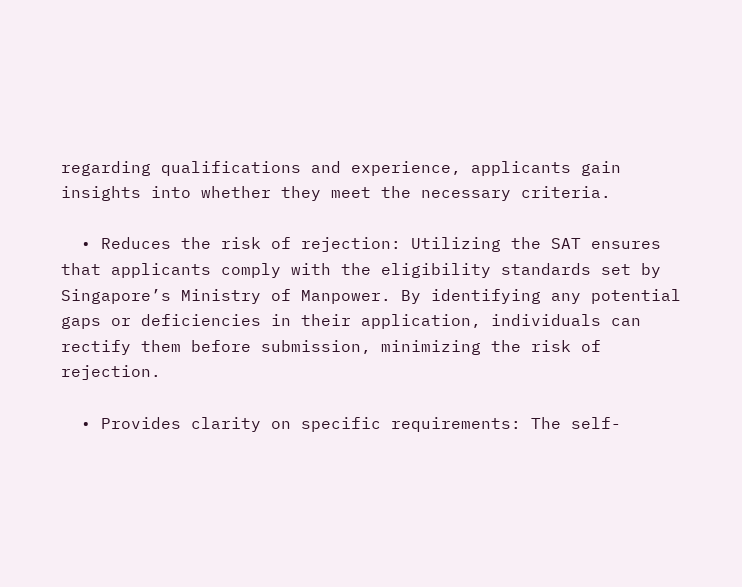regarding qualifications and experience, applicants gain insights into whether they meet the necessary criteria.

  • Reduces the risk of rejection: Utilizing the SAT ensures that applicants comply with the eligibility standards set by Singapore’s Ministry of Manpower. By identifying any potential gaps or deficiencies in their application, individuals can rectify them before submission, minimizing the risk of rejection.

  • Provides clarity on specific requirements: The self-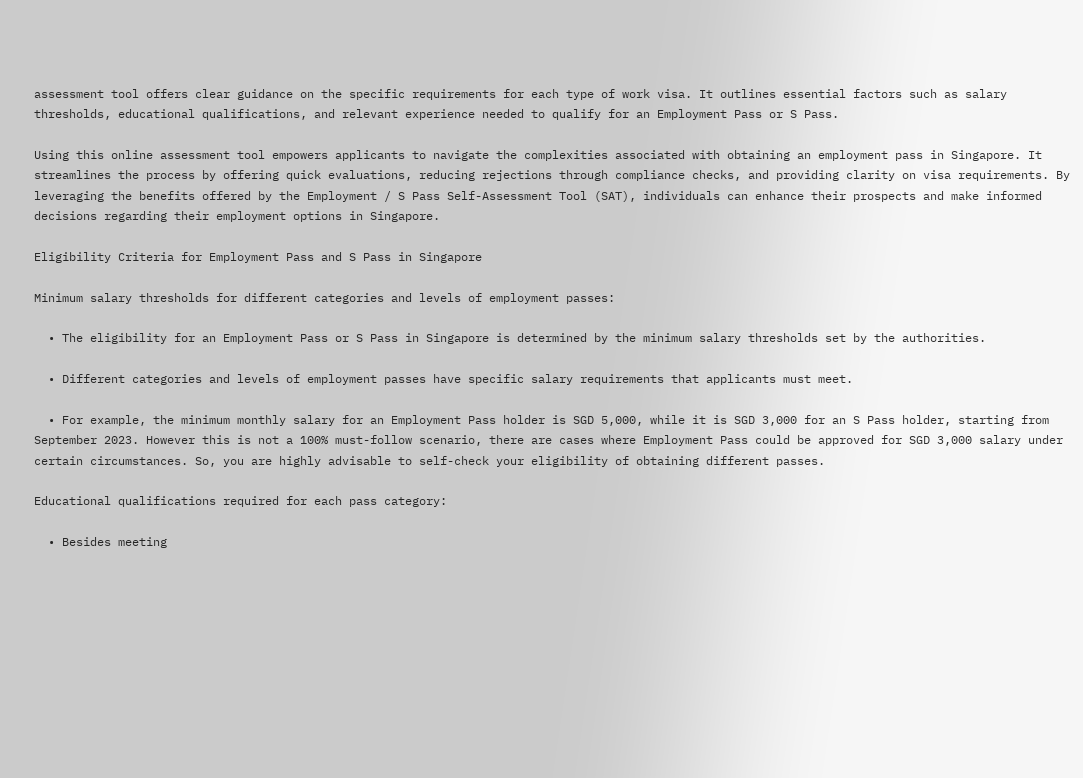assessment tool offers clear guidance on the specific requirements for each type of work visa. It outlines essential factors such as salary thresholds, educational qualifications, and relevant experience needed to qualify for an Employment Pass or S Pass.

Using this online assessment tool empowers applicants to navigate the complexities associated with obtaining an employment pass in Singapore. It streamlines the process by offering quick evaluations, reducing rejections through compliance checks, and providing clarity on visa requirements. By leveraging the benefits offered by the Employment / S Pass Self-Assessment Tool (SAT), individuals can enhance their prospects and make informed decisions regarding their employment options in Singapore.

Eligibility Criteria for Employment Pass and S Pass in Singapore

Minimum salary thresholds for different categories and levels of employment passes:

  • The eligibility for an Employment Pass or S Pass in Singapore is determined by the minimum salary thresholds set by the authorities.

  • Different categories and levels of employment passes have specific salary requirements that applicants must meet.

  • For example, the minimum monthly salary for an Employment Pass holder is SGD 5,000, while it is SGD 3,000 for an S Pass holder, starting from September 2023. However this is not a 100% must-follow scenario, there are cases where Employment Pass could be approved for SGD 3,000 salary under certain circumstances. So, you are highly advisable to self-check your eligibility of obtaining different passes.

Educational qualifications required for each pass category:

  • Besides meeting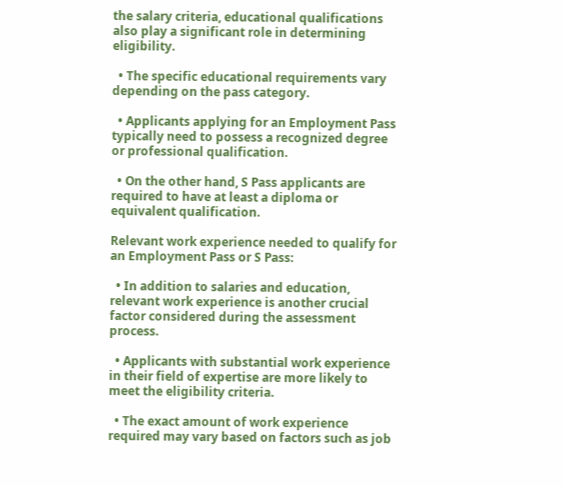the salary criteria, educational qualifications also play a significant role in determining eligibility.

  • The specific educational requirements vary depending on the pass category.

  • Applicants applying for an Employment Pass typically need to possess a recognized degree or professional qualification.

  • On the other hand, S Pass applicants are required to have at least a diploma or equivalent qualification.

Relevant work experience needed to qualify for an Employment Pass or S Pass:

  • In addition to salaries and education, relevant work experience is another crucial factor considered during the assessment process.

  • Applicants with substantial work experience in their field of expertise are more likely to meet the eligibility criteria.

  • The exact amount of work experience required may vary based on factors such as job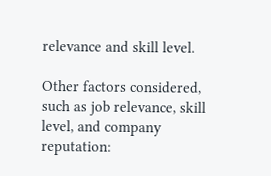relevance and skill level.

Other factors considered, such as job relevance, skill level, and company reputation: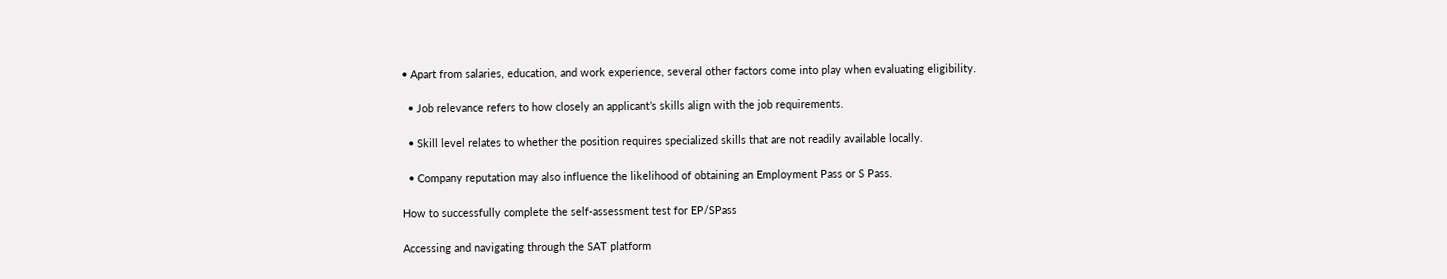• Apart from salaries, education, and work experience, several other factors come into play when evaluating eligibility.

  • Job relevance refers to how closely an applicant’s skills align with the job requirements.

  • Skill level relates to whether the position requires specialized skills that are not readily available locally.

  • Company reputation may also influence the likelihood of obtaining an Employment Pass or S Pass.

How to successfully complete the self-assessment test for EP/SPass

Accessing and navigating through the SAT platform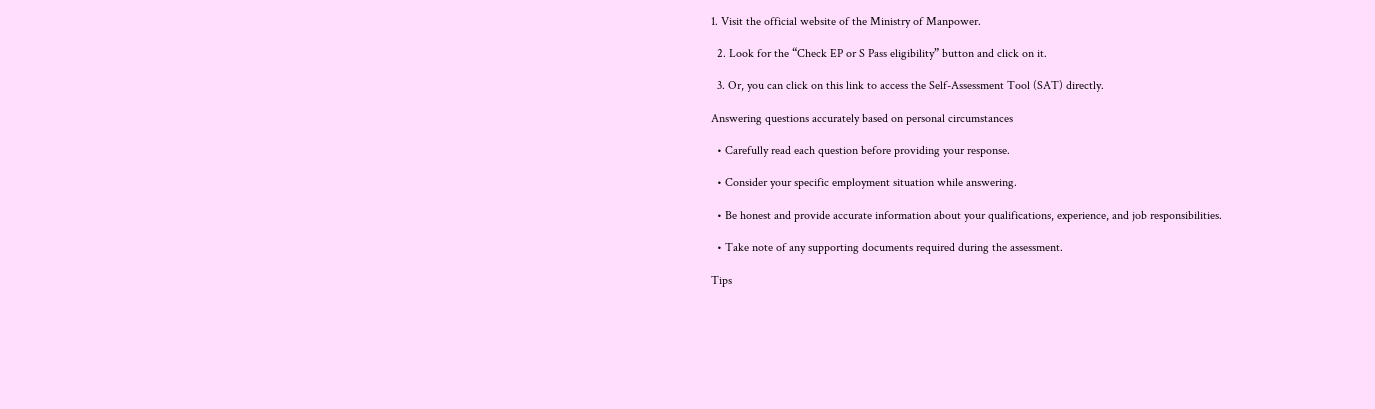1. Visit the official website of the Ministry of Manpower.

  2. Look for the “Check EP or S Pass eligibility” button and click on it.

  3. Or, you can click on this link to access the Self-Assessment Tool (SAT) directly.

Answering questions accurately based on personal circumstances

  • Carefully read each question before providing your response.

  • Consider your specific employment situation while answering.

  • Be honest and provide accurate information about your qualifications, experience, and job responsibilities.

  • Take note of any supporting documents required during the assessment.

Tips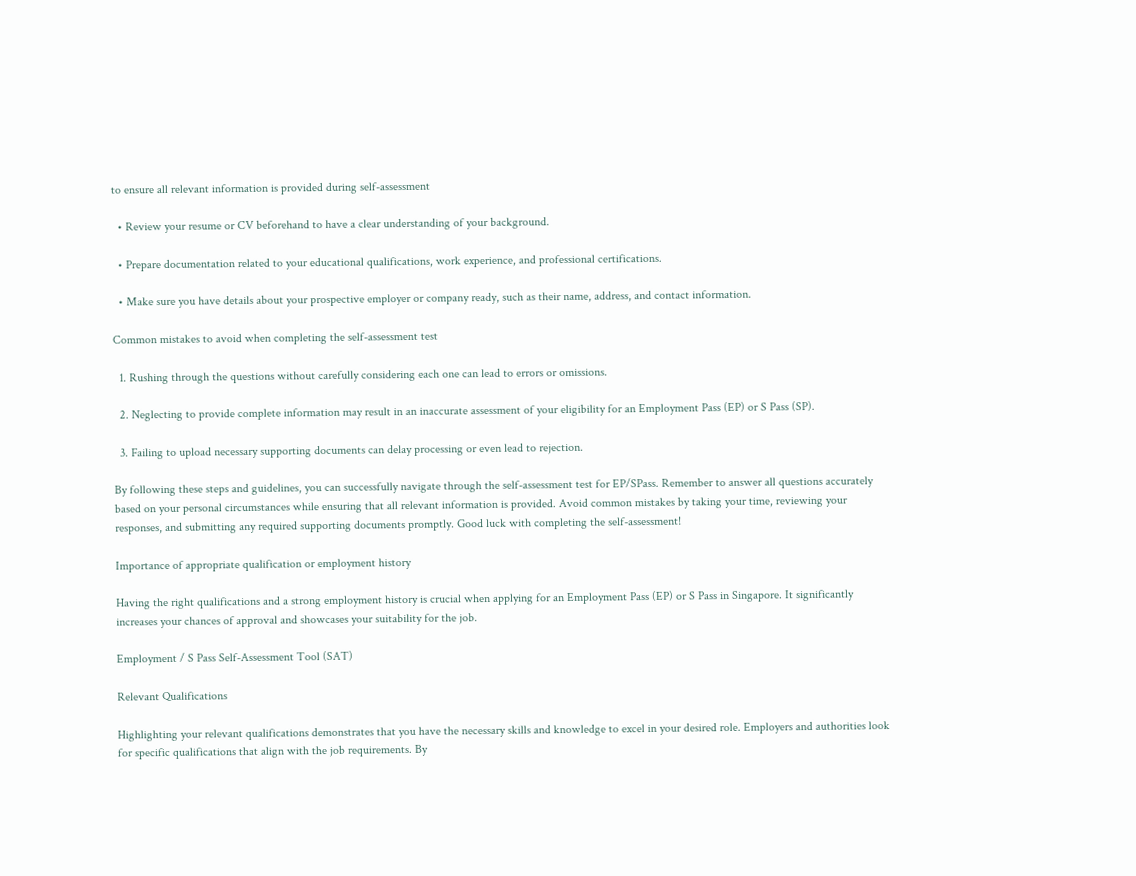to ensure all relevant information is provided during self-assessment

  • Review your resume or CV beforehand to have a clear understanding of your background.

  • Prepare documentation related to your educational qualifications, work experience, and professional certifications.

  • Make sure you have details about your prospective employer or company ready, such as their name, address, and contact information.

Common mistakes to avoid when completing the self-assessment test

  1. Rushing through the questions without carefully considering each one can lead to errors or omissions.

  2. Neglecting to provide complete information may result in an inaccurate assessment of your eligibility for an Employment Pass (EP) or S Pass (SP).

  3. Failing to upload necessary supporting documents can delay processing or even lead to rejection.

By following these steps and guidelines, you can successfully navigate through the self-assessment test for EP/SPass. Remember to answer all questions accurately based on your personal circumstances while ensuring that all relevant information is provided. Avoid common mistakes by taking your time, reviewing your responses, and submitting any required supporting documents promptly. Good luck with completing the self-assessment!

Importance of appropriate qualification or employment history

Having the right qualifications and a strong employment history is crucial when applying for an Employment Pass (EP) or S Pass in Singapore. It significantly increases your chances of approval and showcases your suitability for the job.

Employment / S Pass Self-Assessment Tool (SAT)

Relevant Qualifications

Highlighting your relevant qualifications demonstrates that you have the necessary skills and knowledge to excel in your desired role. Employers and authorities look for specific qualifications that align with the job requirements. By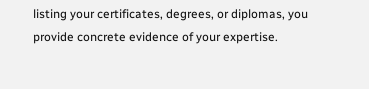listing your certificates, degrees, or diplomas, you provide concrete evidence of your expertise.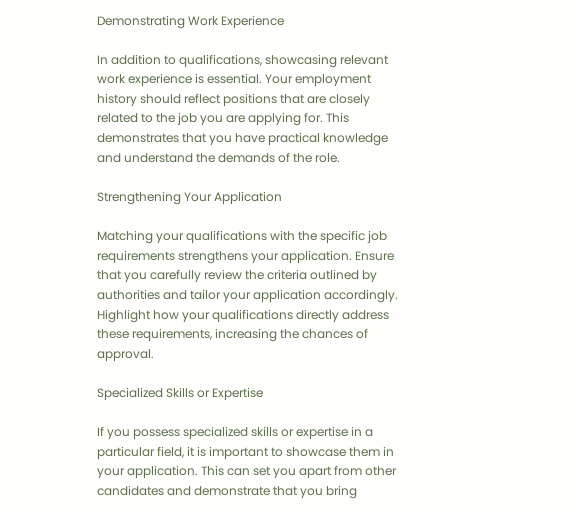Demonstrating Work Experience

In addition to qualifications, showcasing relevant work experience is essential. Your employment history should reflect positions that are closely related to the job you are applying for. This demonstrates that you have practical knowledge and understand the demands of the role.

Strengthening Your Application

Matching your qualifications with the specific job requirements strengthens your application. Ensure that you carefully review the criteria outlined by authorities and tailor your application accordingly. Highlight how your qualifications directly address these requirements, increasing the chances of approval.

Specialized Skills or Expertise

If you possess specialized skills or expertise in a particular field, it is important to showcase them in your application. This can set you apart from other candidates and demonstrate that you bring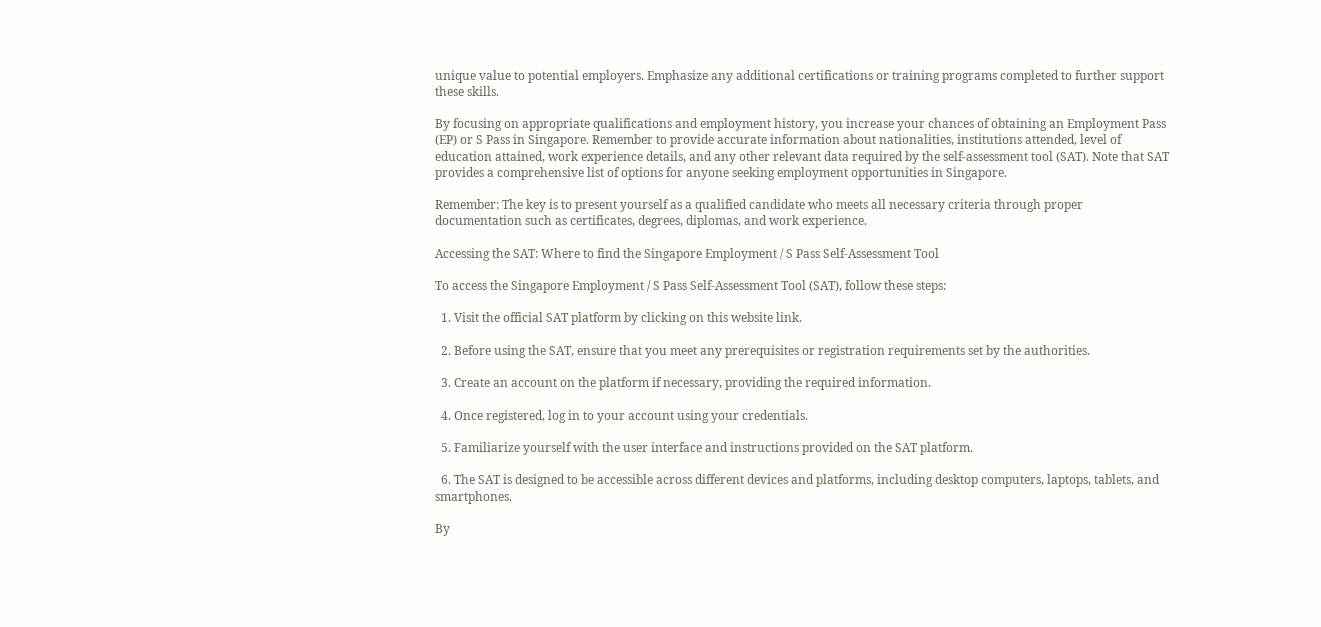unique value to potential employers. Emphasize any additional certifications or training programs completed to further support these skills.

By focusing on appropriate qualifications and employment history, you increase your chances of obtaining an Employment Pass (EP) or S Pass in Singapore. Remember to provide accurate information about nationalities, institutions attended, level of education attained, work experience details, and any other relevant data required by the self-assessment tool (SAT). Note that SAT provides a comprehensive list of options for anyone seeking employment opportunities in Singapore.

Remember: The key is to present yourself as a qualified candidate who meets all necessary criteria through proper documentation such as certificates, degrees, diplomas, and work experience.

Accessing the SAT: Where to find the Singapore Employment / S Pass Self-Assessment Tool

To access the Singapore Employment / S Pass Self-Assessment Tool (SAT), follow these steps:

  1. Visit the official SAT platform by clicking on this website link.

  2. Before using the SAT, ensure that you meet any prerequisites or registration requirements set by the authorities.

  3. Create an account on the platform if necessary, providing the required information.

  4. Once registered, log in to your account using your credentials.

  5. Familiarize yourself with the user interface and instructions provided on the SAT platform.

  6. The SAT is designed to be accessible across different devices and platforms, including desktop computers, laptops, tablets, and smartphones.

By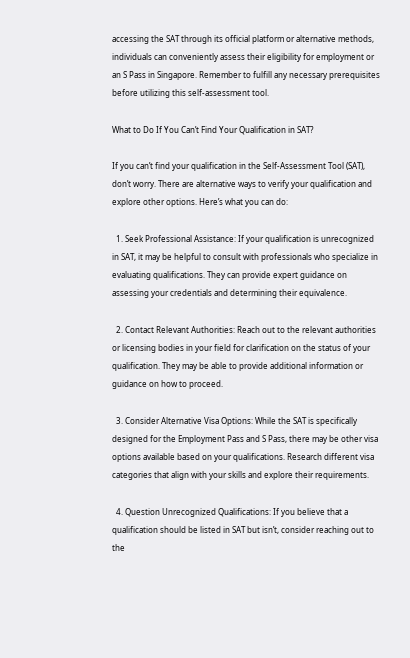accessing the SAT through its official platform or alternative methods, individuals can conveniently assess their eligibility for employment or an S Pass in Singapore. Remember to fulfill any necessary prerequisites before utilizing this self-assessment tool.

What to Do If You Can’t Find Your Qualification in SAT?

If you can’t find your qualification in the Self-Assessment Tool (SAT), don’t worry. There are alternative ways to verify your qualification and explore other options. Here’s what you can do:

  1. Seek Professional Assistance: If your qualification is unrecognized in SAT, it may be helpful to consult with professionals who specialize in evaluating qualifications. They can provide expert guidance on assessing your credentials and determining their equivalence.

  2. Contact Relevant Authorities: Reach out to the relevant authorities or licensing bodies in your field for clarification on the status of your qualification. They may be able to provide additional information or guidance on how to proceed.

  3. Consider Alternative Visa Options: While the SAT is specifically designed for the Employment Pass and S Pass, there may be other visa options available based on your qualifications. Research different visa categories that align with your skills and explore their requirements.

  4. Question Unrecognized Qualifications: If you believe that a qualification should be listed in SAT but isn’t, consider reaching out to the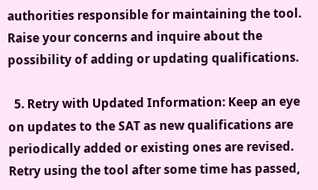authorities responsible for maintaining the tool. Raise your concerns and inquire about the possibility of adding or updating qualifications.

  5. Retry with Updated Information: Keep an eye on updates to the SAT as new qualifications are periodically added or existing ones are revised. Retry using the tool after some time has passed,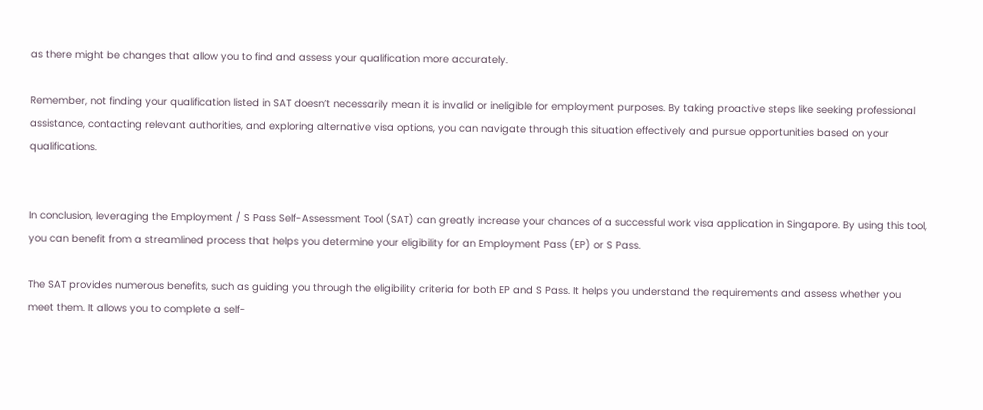as there might be changes that allow you to find and assess your qualification more accurately.

Remember, not finding your qualification listed in SAT doesn’t necessarily mean it is invalid or ineligible for employment purposes. By taking proactive steps like seeking professional assistance, contacting relevant authorities, and exploring alternative visa options, you can navigate through this situation effectively and pursue opportunities based on your qualifications.


In conclusion, leveraging the Employment / S Pass Self-Assessment Tool (SAT) can greatly increase your chances of a successful work visa application in Singapore. By using this tool, you can benefit from a streamlined process that helps you determine your eligibility for an Employment Pass (EP) or S Pass.

The SAT provides numerous benefits, such as guiding you through the eligibility criteria for both EP and S Pass. It helps you understand the requirements and assess whether you meet them. It allows you to complete a self-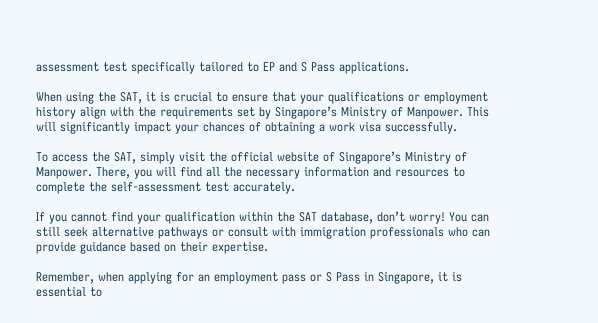assessment test specifically tailored to EP and S Pass applications.

When using the SAT, it is crucial to ensure that your qualifications or employment history align with the requirements set by Singapore’s Ministry of Manpower. This will significantly impact your chances of obtaining a work visa successfully.

To access the SAT, simply visit the official website of Singapore’s Ministry of Manpower. There, you will find all the necessary information and resources to complete the self-assessment test accurately.

If you cannot find your qualification within the SAT database, don’t worry! You can still seek alternative pathways or consult with immigration professionals who can provide guidance based on their expertise.

Remember, when applying for an employment pass or S Pass in Singapore, it is essential to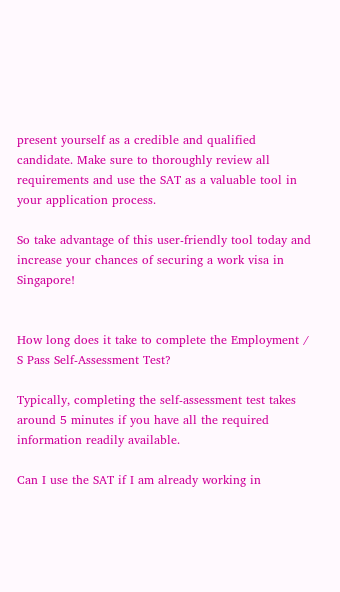present yourself as a credible and qualified candidate. Make sure to thoroughly review all requirements and use the SAT as a valuable tool in your application process.

So take advantage of this user-friendly tool today and increase your chances of securing a work visa in Singapore!


How long does it take to complete the Employment / S Pass Self-Assessment Test?

Typically, completing the self-assessment test takes around 5 minutes if you have all the required information readily available.

Can I use the SAT if I am already working in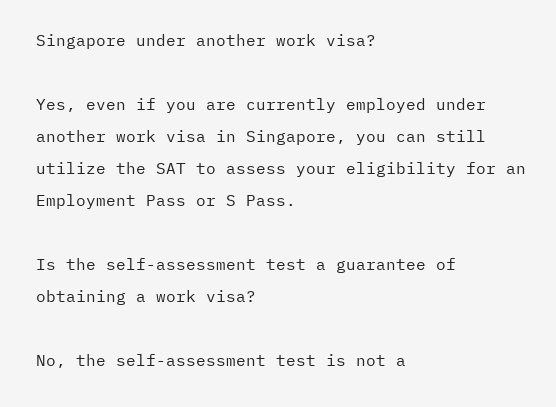Singapore under another work visa?

Yes, even if you are currently employed under another work visa in Singapore, you can still utilize the SAT to assess your eligibility for an Employment Pass or S Pass.

Is the self-assessment test a guarantee of obtaining a work visa?

No, the self-assessment test is not a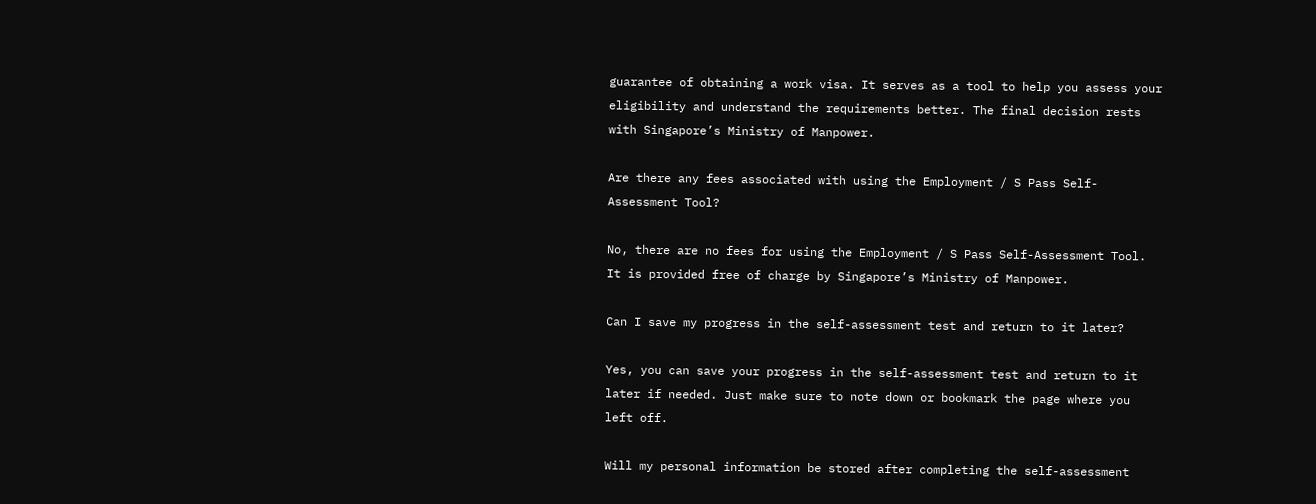guarantee of obtaining a work visa. It serves as a tool to help you assess your eligibility and understand the requirements better. The final decision rests with Singapore’s Ministry of Manpower.

Are there any fees associated with using the Employment / S Pass Self-Assessment Tool?

No, there are no fees for using the Employment / S Pass Self-Assessment Tool. It is provided free of charge by Singapore’s Ministry of Manpower.

Can I save my progress in the self-assessment test and return to it later?

Yes, you can save your progress in the self-assessment test and return to it later if needed. Just make sure to note down or bookmark the page where you left off.

Will my personal information be stored after completing the self-assessment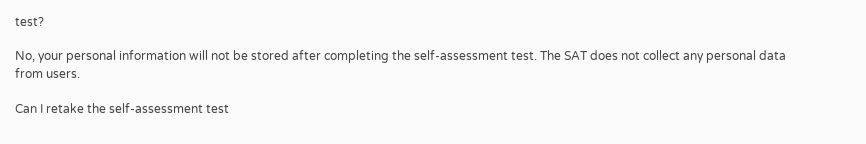test?

No, your personal information will not be stored after completing the self-assessment test. The SAT does not collect any personal data from users.

Can I retake the self-assessment test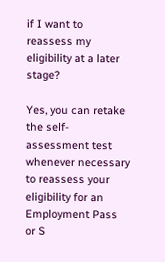if I want to reassess my eligibility at a later stage?

Yes, you can retake the self-assessment test whenever necessary to reassess your eligibility for an Employment Pass or S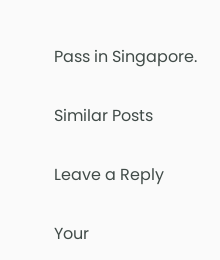Pass in Singapore.

Similar Posts

Leave a Reply

Your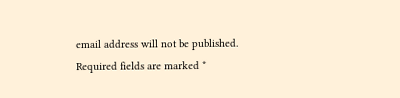email address will not be published. Required fields are marked *